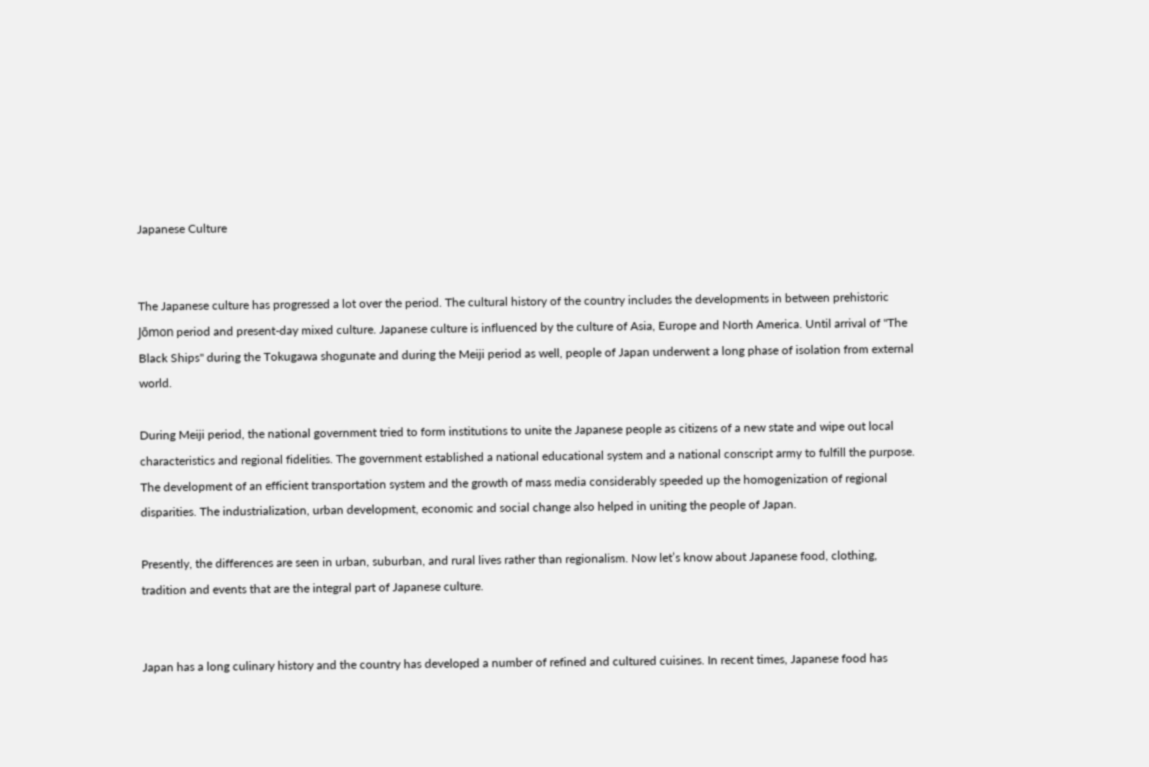Japanese Culture


The Japanese culture has progressed a lot over the period. The cultural history of the country includes the developments in between prehistoric Jōmon period and present-day mixed culture. Japanese culture is influenced by the culture of Asia, Europe and North America. Until arrival of "The Black Ships" during the Tokugawa shogunate and during the Meiji period as well, people of Japan underwent a long phase of isolation from external world.

During Meiji period, the national government tried to form institutions to unite the Japanese people as citizens of a new state and wipe out local characteristics and regional fidelities. The government established a national educational system and a national conscript army to fulfill the purpose. The development of an efficient transportation system and the growth of mass media considerably speeded up the homogenization of regional disparities. The industrialization, urban development, economic and social change also helped in uniting the people of Japan.

Presently, the differences are seen in urban, suburban, and rural lives rather than regionalism. Now let’s know about Japanese food, clothing, tradition and events that are the integral part of Japanese culture.


Japan has a long culinary history and the country has developed a number of refined and cultured cuisines. In recent times, Japanese food has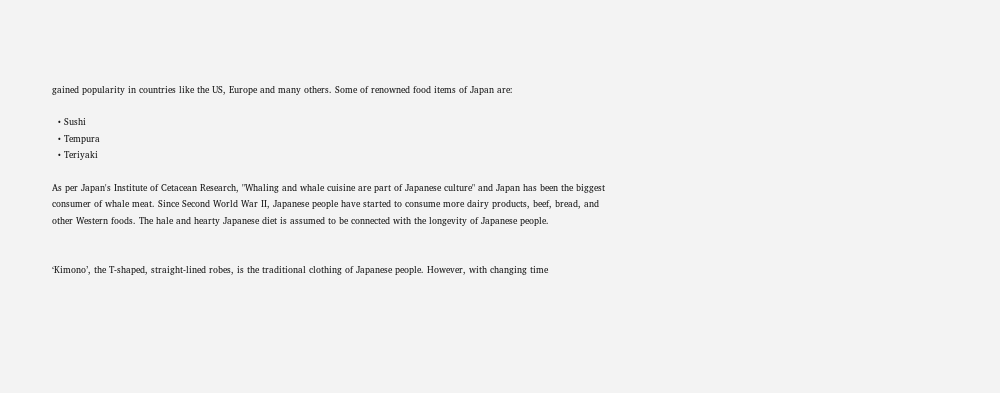gained popularity in countries like the US, Europe and many others. Some of renowned food items of Japan are:

  • Sushi
  • Tempura
  • Teriyaki

As per Japan's Institute of Cetacean Research, "Whaling and whale cuisine are part of Japanese culture" and Japan has been the biggest consumer of whale meat. Since Second World War II, Japanese people have started to consume more dairy products, beef, bread, and other Western foods. The hale and hearty Japanese diet is assumed to be connected with the longevity of Japanese people.


‘Kimono’, the T-shaped, straight-lined robes, is the traditional clothing of Japanese people. However, with changing time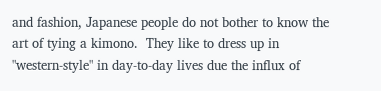and fashion, Japanese people do not bother to know the art of tying a kimono.  They like to dress up in "western-style" in day-to-day lives due the influx of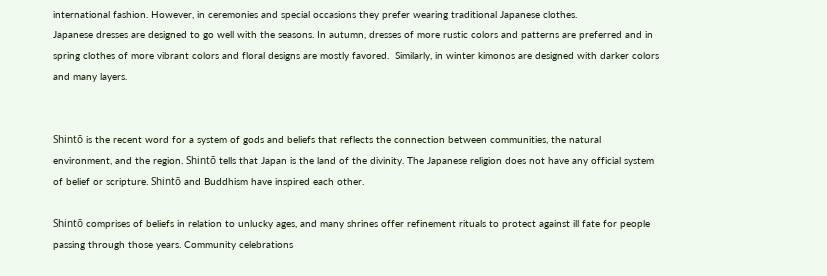international fashion. However, in ceremonies and special occasions they prefer wearing traditional Japanese clothes.
Japanese dresses are designed to go well with the seasons. In autumn, dresses of more rustic colors and patterns are preferred and in spring clothes of more vibrant colors and floral designs are mostly favored.  Similarly, in winter kimonos are designed with darker colors and many layers.


Shintō is the recent word for a system of gods and beliefs that reflects the connection between communities, the natural environment, and the region. Shintō tells that Japan is the land of the divinity. The Japanese religion does not have any official system of belief or scripture. Shintō and Buddhism have inspired each other.

Shintō comprises of beliefs in relation to unlucky ages, and many shrines offer refinement rituals to protect against ill fate for people passing through those years. Community celebrations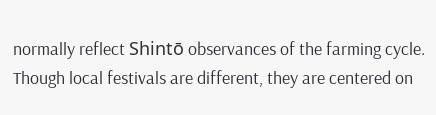normally reflect Shintō observances of the farming cycle. Though local festivals are different, they are centered on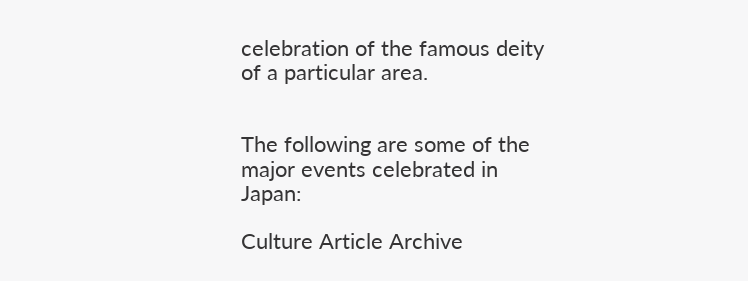celebration of the famous deity of a particular area.


The following are some of the major events celebrated in Japan:

Culture Article Archive